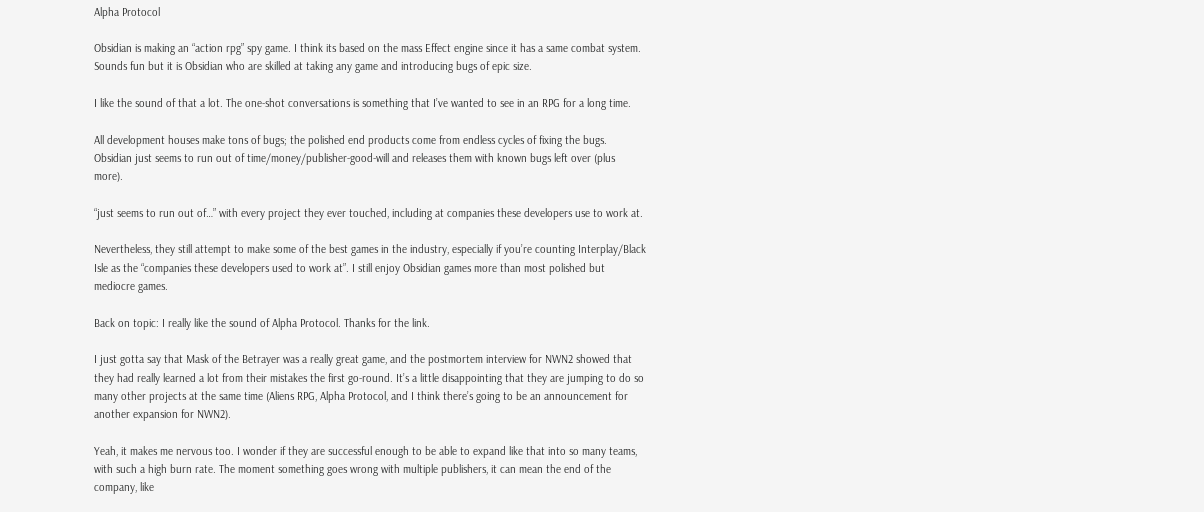Alpha Protocol

Obsidian is making an “action rpg” spy game. I think its based on the mass Effect engine since it has a same combat system. Sounds fun but it is Obsidian who are skilled at taking any game and introducing bugs of epic size.

I like the sound of that a lot. The one-shot conversations is something that I’ve wanted to see in an RPG for a long time.

All development houses make tons of bugs; the polished end products come from endless cycles of fixing the bugs. Obsidian just seems to run out of time/money/publisher-good-will and releases them with known bugs left over (plus more).

“just seems to run out of…” with every project they ever touched, including at companies these developers use to work at.

Nevertheless, they still attempt to make some of the best games in the industry, especially if you’re counting Interplay/Black Isle as the “companies these developers used to work at”. I still enjoy Obsidian games more than most polished but mediocre games.

Back on topic: I really like the sound of Alpha Protocol. Thanks for the link.

I just gotta say that Mask of the Betrayer was a really great game, and the postmortem interview for NWN2 showed that they had really learned a lot from their mistakes the first go-round. It’s a little disappointing that they are jumping to do so many other projects at the same time (Aliens RPG, Alpha Protocol, and I think there’s going to be an announcement for another expansion for NWN2).

Yeah, it makes me nervous too. I wonder if they are successful enough to be able to expand like that into so many teams, with such a high burn rate. The moment something goes wrong with multiple publishers, it can mean the end of the company, like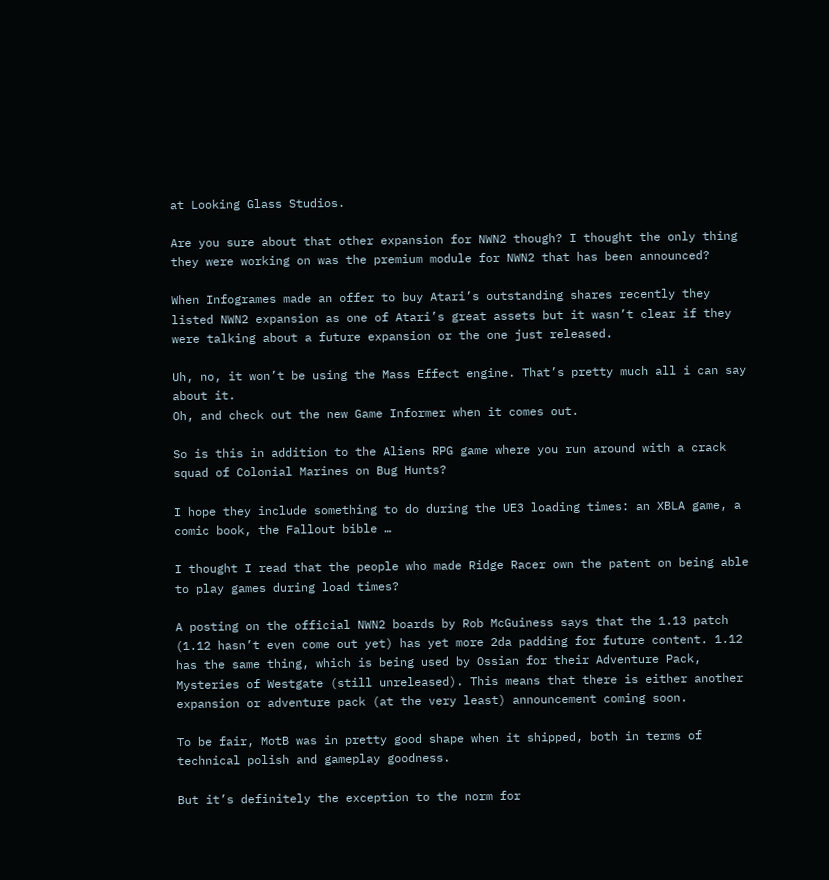at Looking Glass Studios.

Are you sure about that other expansion for NWN2 though? I thought the only thing they were working on was the premium module for NWN2 that has been announced?

When Infogrames made an offer to buy Atari’s outstanding shares recently they listed NWN2 expansion as one of Atari’s great assets but it wasn’t clear if they were talking about a future expansion or the one just released.

Uh, no, it won’t be using the Mass Effect engine. That’s pretty much all i can say about it.
Oh, and check out the new Game Informer when it comes out.

So is this in addition to the Aliens RPG game where you run around with a crack squad of Colonial Marines on Bug Hunts?

I hope they include something to do during the UE3 loading times: an XBLA game, a comic book, the Fallout bible …

I thought I read that the people who made Ridge Racer own the patent on being able to play games during load times?

A posting on the official NWN2 boards by Rob McGuiness says that the 1.13 patch (1.12 hasn’t even come out yet) has yet more 2da padding for future content. 1.12 has the same thing, which is being used by Ossian for their Adventure Pack, Mysteries of Westgate (still unreleased). This means that there is either another expansion or adventure pack (at the very least) announcement coming soon.

To be fair, MotB was in pretty good shape when it shipped, both in terms of technical polish and gameplay goodness.

But it’s definitely the exception to the norm for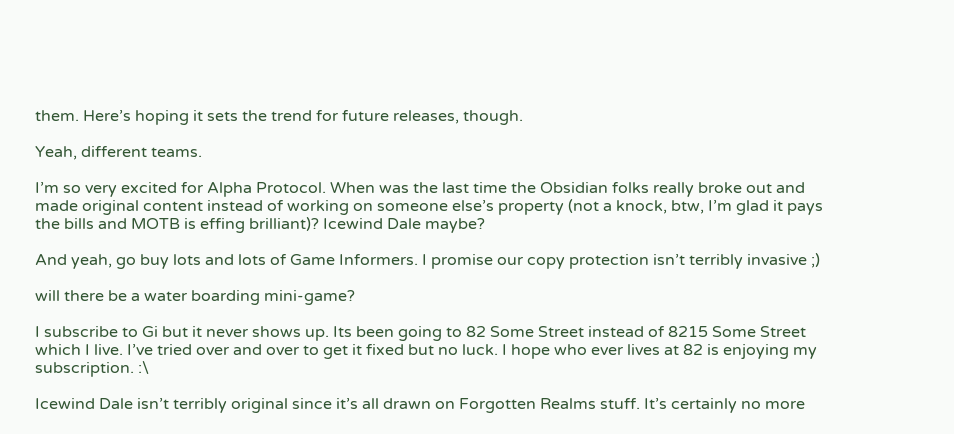them. Here’s hoping it sets the trend for future releases, though.

Yeah, different teams.

I’m so very excited for Alpha Protocol. When was the last time the Obsidian folks really broke out and made original content instead of working on someone else’s property (not a knock, btw, I’m glad it pays the bills and MOTB is effing brilliant)? Icewind Dale maybe?

And yeah, go buy lots and lots of Game Informers. I promise our copy protection isn’t terribly invasive ;)

will there be a water boarding mini-game?

I subscribe to Gi but it never shows up. Its been going to 82 Some Street instead of 8215 Some Street which I live. I’ve tried over and over to get it fixed but no luck. I hope who ever lives at 82 is enjoying my subscription. :\

Icewind Dale isn’t terribly original since it’s all drawn on Forgotten Realms stuff. It’s certainly no more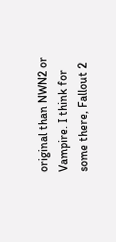original than NWN2 or Vampire. I think for some there, Fallout 2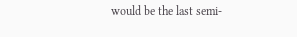would be the last semi-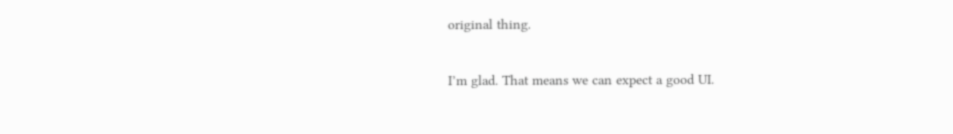original thing.

I’m glad. That means we can expect a good UI.